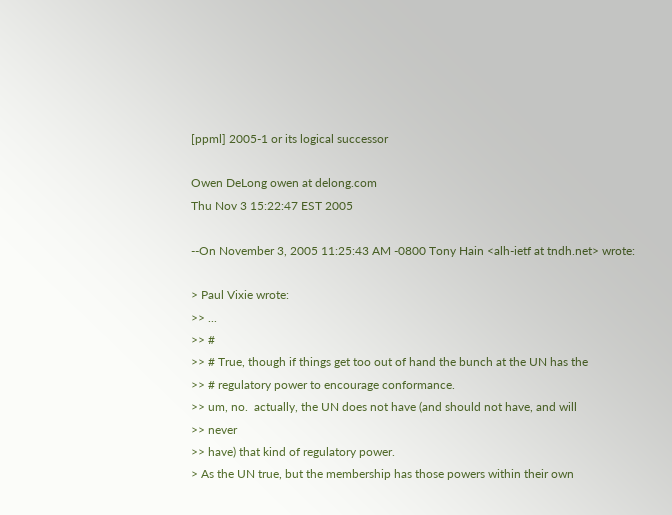[ppml] 2005-1 or its logical successor

Owen DeLong owen at delong.com
Thu Nov 3 15:22:47 EST 2005

--On November 3, 2005 11:25:43 AM -0800 Tony Hain <alh-ietf at tndh.net> wrote:

> Paul Vixie wrote:
>> ...
>> #
>> # True, though if things get too out of hand the bunch at the UN has the
>> # regulatory power to encourage conformance.
>> um, no.  actually, the UN does not have (and should not have, and will
>> never
>> have) that kind of regulatory power.
> As the UN true, but the membership has those powers within their own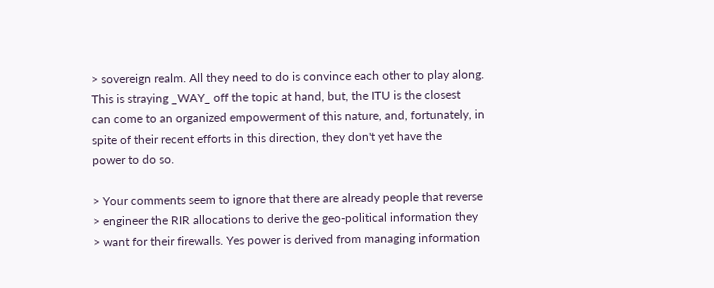> sovereign realm. All they need to do is convince each other to play along.
This is straying _WAY_ off the topic at hand, but, the ITU is the closest
can come to an organized empowerment of this nature, and, fortunately, in
spite of their recent efforts in this direction, they don't yet have the
power to do so.

> Your comments seem to ignore that there are already people that reverse
> engineer the RIR allocations to derive the geo-political information they
> want for their firewalls. Yes power is derived from managing information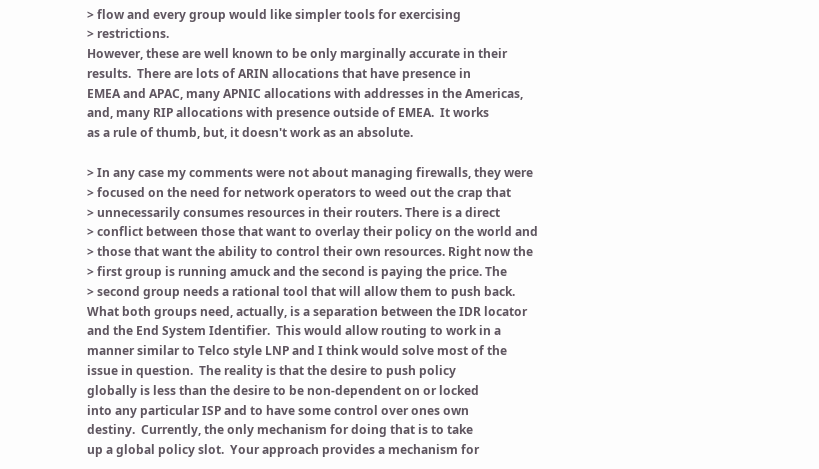> flow and every group would like simpler tools for exercising
> restrictions.
However, these are well known to be only marginally accurate in their
results.  There are lots of ARIN allocations that have presence in
EMEA and APAC, many APNIC allocations with addresses in the Americas,
and, many RIP allocations with presence outside of EMEA.  It works
as a rule of thumb, but, it doesn't work as an absolute.

> In any case my comments were not about managing firewalls, they were
> focused on the need for network operators to weed out the crap that
> unnecessarily consumes resources in their routers. There is a direct
> conflict between those that want to overlay their policy on the world and
> those that want the ability to control their own resources. Right now the
> first group is running amuck and the second is paying the price. The
> second group needs a rational tool that will allow them to push back.
What both groups need, actually, is a separation between the IDR locator
and the End System Identifier.  This would allow routing to work in a
manner similar to Telco style LNP and I think would solve most of the
issue in question.  The reality is that the desire to push policy
globally is less than the desire to be non-dependent on or locked
into any particular ISP and to have some control over ones own
destiny.  Currently, the only mechanism for doing that is to take
up a global policy slot.  Your approach provides a mechanism for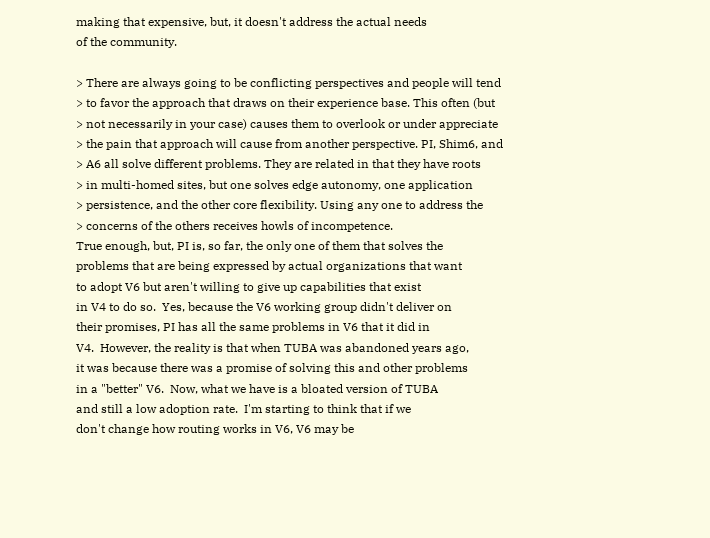making that expensive, but, it doesn't address the actual needs
of the community.

> There are always going to be conflicting perspectives and people will tend
> to favor the approach that draws on their experience base. This often (but
> not necessarily in your case) causes them to overlook or under appreciate
> the pain that approach will cause from another perspective. PI, Shim6, and
> A6 all solve different problems. They are related in that they have roots
> in multi-homed sites, but one solves edge autonomy, one application
> persistence, and the other core flexibility. Using any one to address the
> concerns of the others receives howls of incompetence.
True enough, but, PI is, so far, the only one of them that solves the
problems that are being expressed by actual organizations that want
to adopt V6 but aren't willing to give up capabilities that exist
in V4 to do so.  Yes, because the V6 working group didn't deliver on
their promises, PI has all the same problems in V6 that it did in
V4.  However, the reality is that when TUBA was abandoned years ago,
it was because there was a promise of solving this and other problems
in a "better" V6.  Now, what we have is a bloated version of TUBA
and still a low adoption rate.  I'm starting to think that if we
don't change how routing works in V6, V6 may be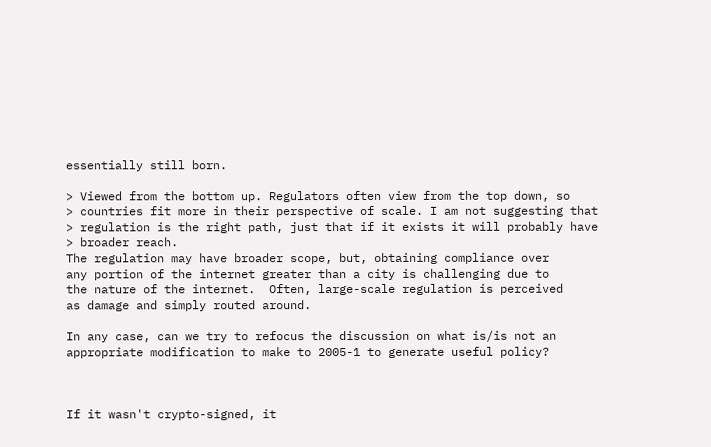essentially still born.

> Viewed from the bottom up. Regulators often view from the top down, so
> countries fit more in their perspective of scale. I am not suggesting that
> regulation is the right path, just that if it exists it will probably have
> broader reach.
The regulation may have broader scope, but, obtaining compliance over
any portion of the internet greater than a city is challenging due to
the nature of the internet.  Often, large-scale regulation is perceived
as damage and simply routed around.

In any case, can we try to refocus the discussion on what is/is not an
appropriate modification to make to 2005-1 to generate useful policy?



If it wasn't crypto-signed, it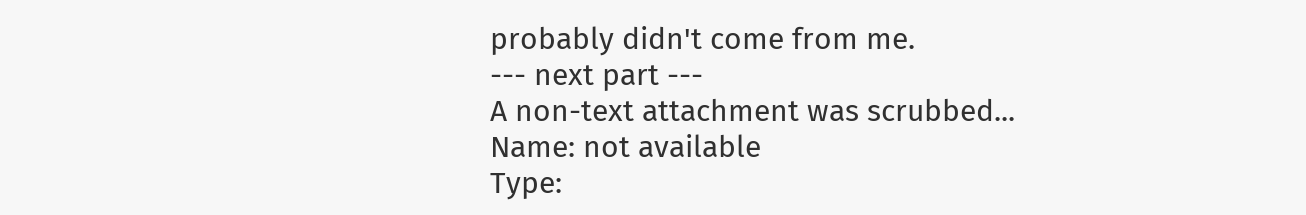probably didn't come from me.
--- next part ---
A non-text attachment was scrubbed...
Name: not available
Type: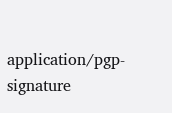application/pgp-signature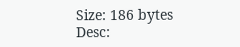Size: 186 bytes
Desc: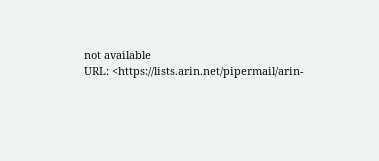not available
URL: <https://lists.arin.net/pipermail/arin-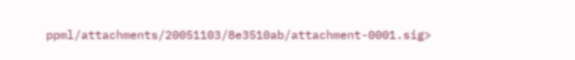ppml/attachments/20051103/8e3510ab/attachment-0001.sig>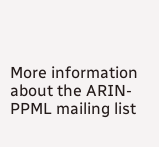More information about the ARIN-PPML mailing list